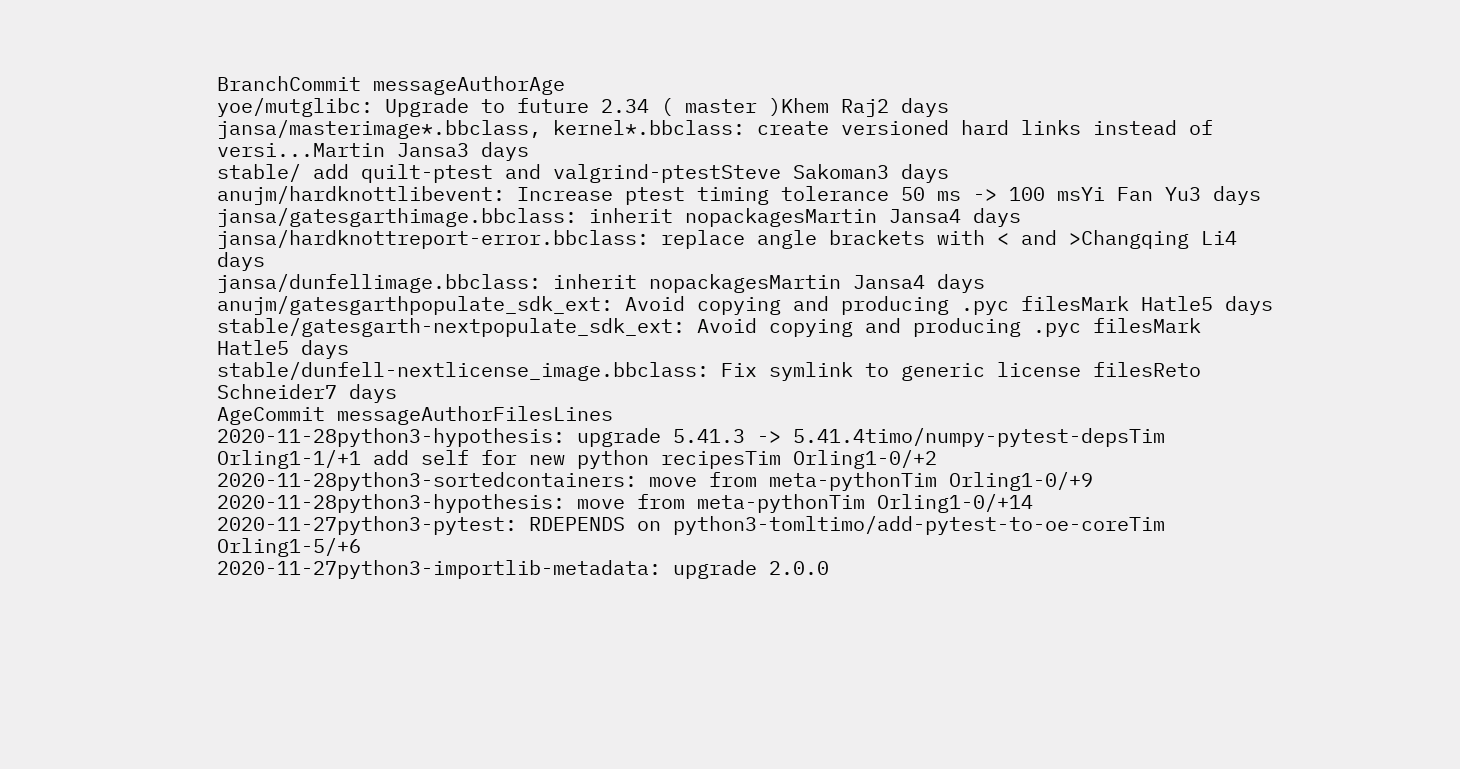BranchCommit messageAuthorAge
yoe/mutglibc: Upgrade to future 2.34 ( master )Khem Raj2 days
jansa/masterimage*.bbclass, kernel*.bbclass: create versioned hard links instead of versi...Martin Jansa3 days
stable/ add quilt-ptest and valgrind-ptestSteve Sakoman3 days
anujm/hardknottlibevent: Increase ptest timing tolerance 50 ms -> 100 msYi Fan Yu3 days
jansa/gatesgarthimage.bbclass: inherit nopackagesMartin Jansa4 days
jansa/hardknottreport-error.bbclass: replace angle brackets with < and >Changqing Li4 days
jansa/dunfellimage.bbclass: inherit nopackagesMartin Jansa4 days
anujm/gatesgarthpopulate_sdk_ext: Avoid copying and producing .pyc filesMark Hatle5 days
stable/gatesgarth-nextpopulate_sdk_ext: Avoid copying and producing .pyc filesMark Hatle5 days
stable/dunfell-nextlicense_image.bbclass: Fix symlink to generic license filesReto Schneider7 days
AgeCommit messageAuthorFilesLines
2020-11-28python3-hypothesis: upgrade 5.41.3 -> 5.41.4timo/numpy-pytest-depsTim Orling1-1/+1 add self for new python recipesTim Orling1-0/+2
2020-11-28python3-sortedcontainers: move from meta-pythonTim Orling1-0/+9
2020-11-28python3-hypothesis: move from meta-pythonTim Orling1-0/+14
2020-11-27python3-pytest: RDEPENDS on python3-tomltimo/add-pytest-to-oe-coreTim Orling1-5/+6
2020-11-27python3-importlib-metadata: upgrade 2.0.0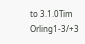to 3.1.0Tim Orling1-3/+3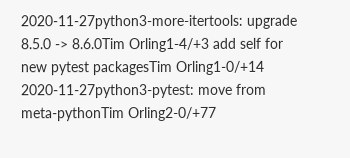2020-11-27python3-more-itertools: upgrade 8.5.0 -> 8.6.0Tim Orling1-4/+3 add self for new pytest packagesTim Orling1-0/+14
2020-11-27python3-pytest: move from meta-pythonTim Orling2-0/+77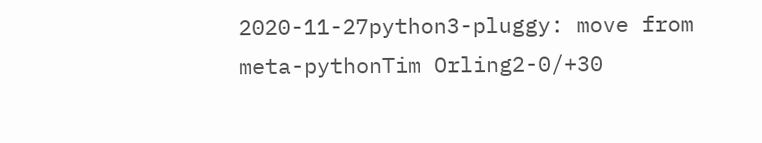2020-11-27python3-pluggy: move from meta-pythonTim Orling2-0/+30